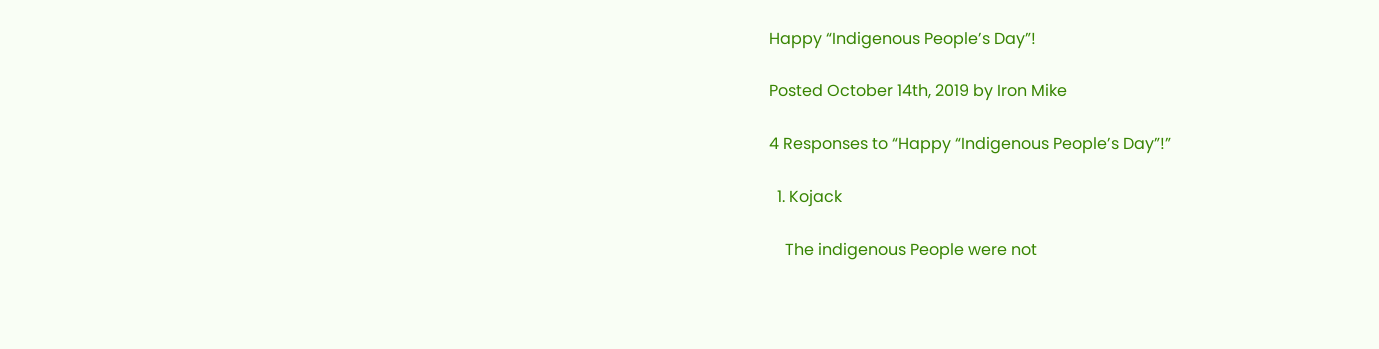Happy “Indigenous People’s Day”!

Posted October 14th, 2019 by Iron Mike

4 Responses to “Happy “Indigenous People’s Day”!”

  1. Kojack

    The indigenous People were not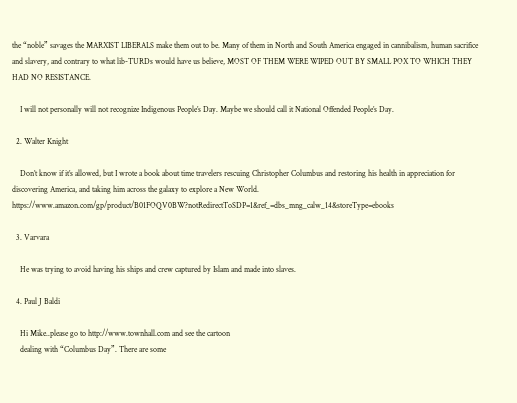the “noble” savages the MARXIST LIBERALS make them out to be. Many of them in North and South America engaged in cannibalism, human sacrifice and slavery, and contrary to what lib-TURDs would have us believe, MOST OF THEM WERE WIPED OUT BY SMALL POX TO WHICH THEY HAD NO RESISTANCE.

    I will not personally will not recognize Indigenous People’s Day. Maybe we should call it National Offended People’s Day.

  2. Walter Knight

    Don’t know if it’s allowed, but I wrote a book about time travelers rescuing Christopher Columbus and restoring his health in appreciation for discovering America, and taking him across the galaxy to explore a New World. https://www.amazon.com/gp/product/B01FOQV0BW?notRedirectToSDP=1&ref_=dbs_mng_calw_14&storeType=ebooks

  3. Varvara

    He was trying to avoid having his ships and crew captured by Islam and made into slaves.

  4. Paul J Baldi

    Hi Mike..please go to http://www.townhall.com and see the cartoon
    dealing with “Columbus Day”. There are some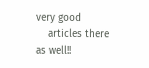very good
    articles there as well!!